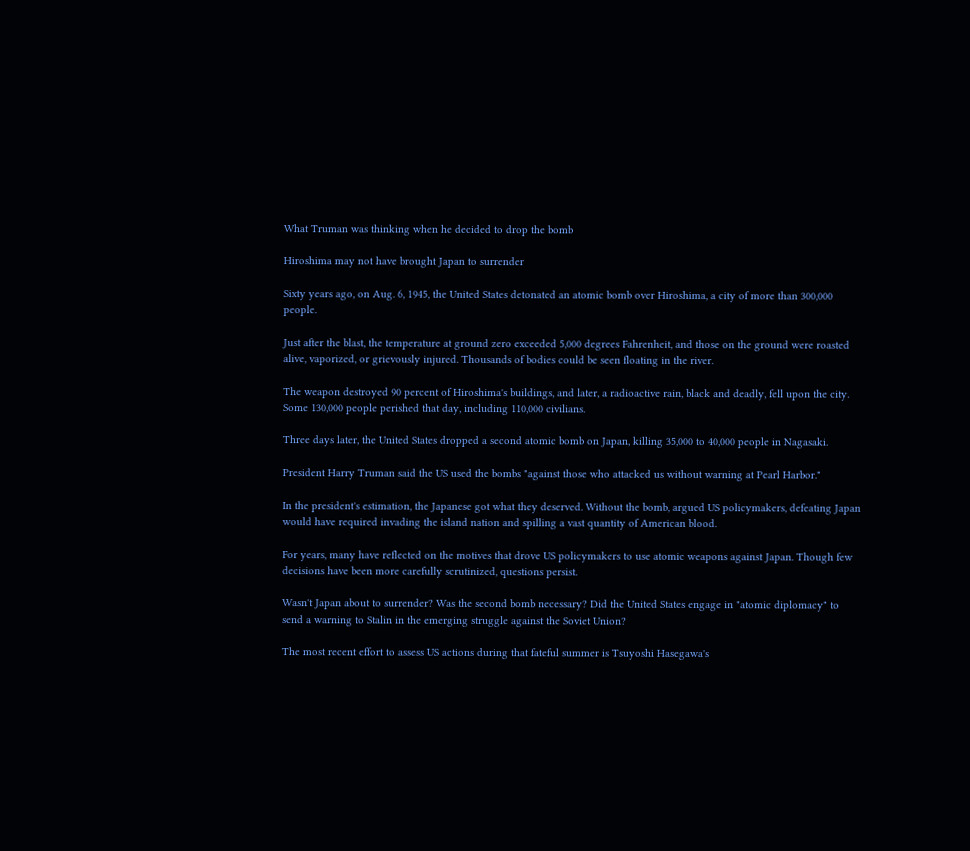What Truman was thinking when he decided to drop the bomb

Hiroshima may not have brought Japan to surrender

Sixty years ago, on Aug. 6, 1945, the United States detonated an atomic bomb over Hiroshima, a city of more than 300,000 people.

Just after the blast, the temperature at ground zero exceeded 5,000 degrees Fahrenheit, and those on the ground were roasted alive, vaporized, or grievously injured. Thousands of bodies could be seen floating in the river.

The weapon destroyed 90 percent of Hiroshima's buildings, and later, a radioactive rain, black and deadly, fell upon the city. Some 130,000 people perished that day, including 110,000 civilians.

Three days later, the United States dropped a second atomic bomb on Japan, killing 35,000 to 40,000 people in Nagasaki.

President Harry Truman said the US used the bombs "against those who attacked us without warning at Pearl Harbor."

In the president's estimation, the Japanese got what they deserved. Without the bomb, argued US policymakers, defeating Japan would have required invading the island nation and spilling a vast quantity of American blood.

For years, many have reflected on the motives that drove US policymakers to use atomic weapons against Japan. Though few decisions have been more carefully scrutinized, questions persist.

Wasn't Japan about to surrender? Was the second bomb necessary? Did the United States engage in "atomic diplomacy" to send a warning to Stalin in the emerging struggle against the Soviet Union?

The most recent effort to assess US actions during that fateful summer is Tsuyoshi Hasegawa's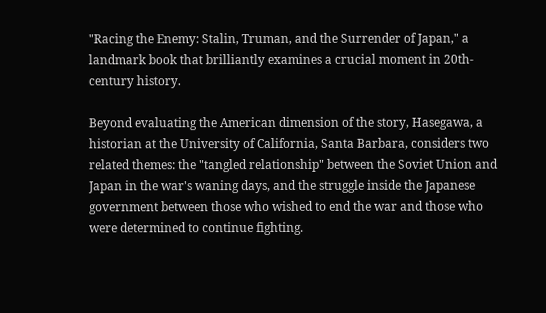"Racing the Enemy: Stalin, Truman, and the Surrender of Japan," a landmark book that brilliantly examines a crucial moment in 20th-century history.

Beyond evaluating the American dimension of the story, Hasegawa, a historian at the University of California, Santa Barbara, considers two related themes: the "tangled relationship" between the Soviet Union and Japan in the war's waning days, and the struggle inside the Japanese government between those who wished to end the war and those who were determined to continue fighting.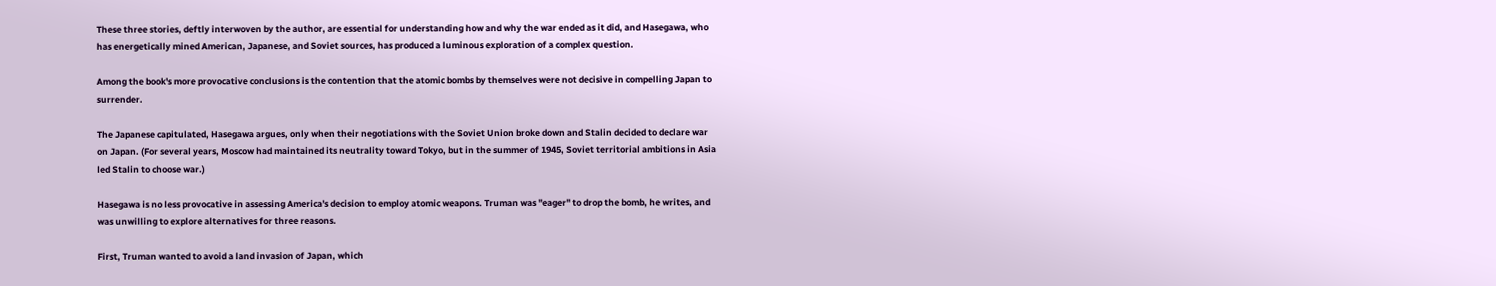These three stories, deftly interwoven by the author, are essential for understanding how and why the war ended as it did, and Hasegawa, who has energetically mined American, Japanese, and Soviet sources, has produced a luminous exploration of a complex question.

Among the book's more provocative conclusions is the contention that the atomic bombs by themselves were not decisive in compelling Japan to surrender.

The Japanese capitulated, Hasegawa argues, only when their negotiations with the Soviet Union broke down and Stalin decided to declare war on Japan. (For several years, Moscow had maintained its neutrality toward Tokyo, but in the summer of 1945, Soviet territorial ambitions in Asia led Stalin to choose war.)

Hasegawa is no less provocative in assessing America's decision to employ atomic weapons. Truman was "eager" to drop the bomb, he writes, and was unwilling to explore alternatives for three reasons.

First, Truman wanted to avoid a land invasion of Japan, which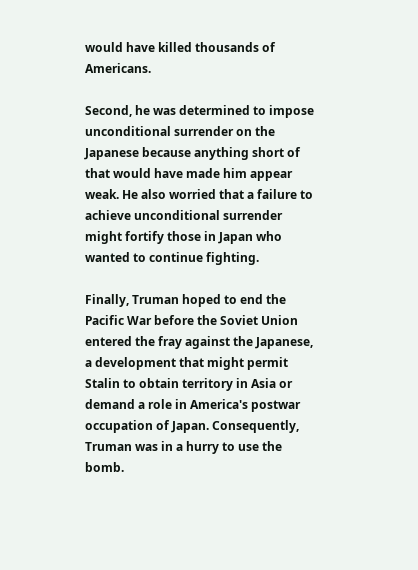would have killed thousands of Americans.

Second, he was determined to impose unconditional surrender on the Japanese because anything short of that would have made him appear weak. He also worried that a failure to achieve unconditional surrender might fortify those in Japan who wanted to continue fighting.

Finally, Truman hoped to end the Pacific War before the Soviet Union entered the fray against the Japanese, a development that might permit Stalin to obtain territory in Asia or demand a role in America's postwar occupation of Japan. Consequently, Truman was in a hurry to use the bomb.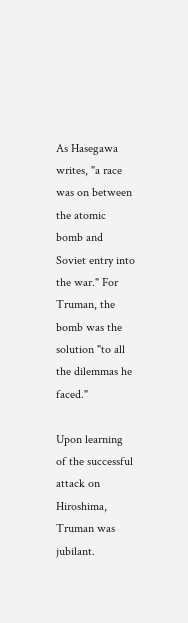As Hasegawa writes, "a race was on between the atomic bomb and Soviet entry into the war." For Truman, the bomb was the solution "to all the dilemmas he faced."

Upon learning of the successful attack on Hiroshima, Truman was jubilant.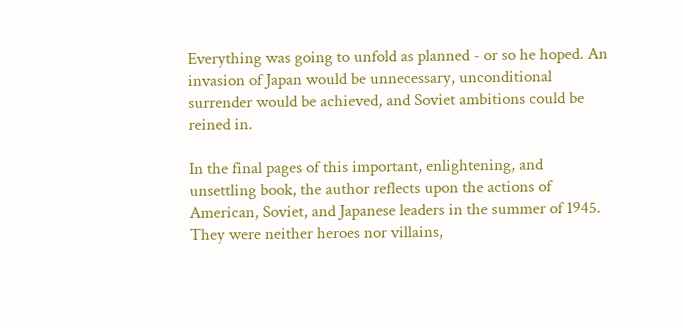Everything was going to unfold as planned - or so he hoped. An invasion of Japan would be unnecessary, unconditional surrender would be achieved, and Soviet ambitions could be reined in.

In the final pages of this important, enlightening, and unsettling book, the author reflects upon the actions of American, Soviet, and Japanese leaders in the summer of 1945. They were neither heroes nor villains,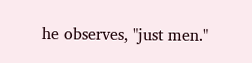he observes, "just men."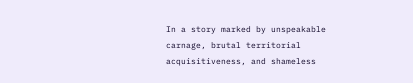In a story marked by unspeakable carnage, brutal territorial acquisitiveness, and shameless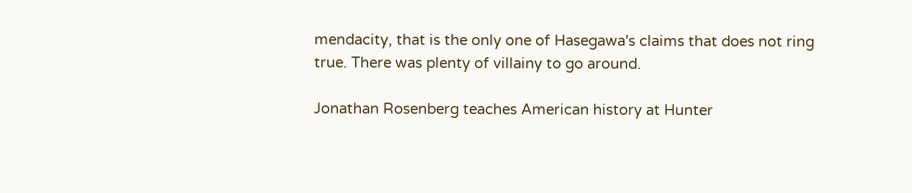mendacity, that is the only one of Hasegawa's claims that does not ring true. There was plenty of villainy to go around.

Jonathan Rosenberg teaches American history at Hunter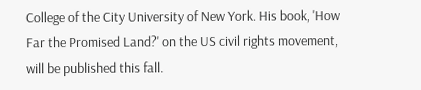College of the City University of New York. His book, 'How Far the Promised Land?' on the US civil rights movement, will be published this fall.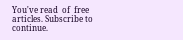You've read  of  free articles. Subscribe to continue.